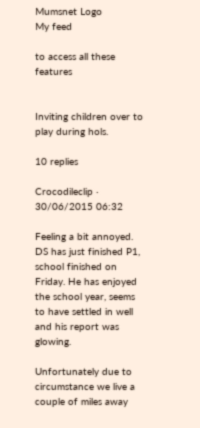Mumsnet Logo
My feed

to access all these features


Inviting children over to play during hols.

10 replies

Crocodileclip · 30/06/2015 06:32

Feeling a bit annoyed. DS has just finished P1, school finished on Friday. He has enjoyed the school year, seems to have settled in well and his report was glowing.

Unfortunately due to circumstance we live a couple of miles away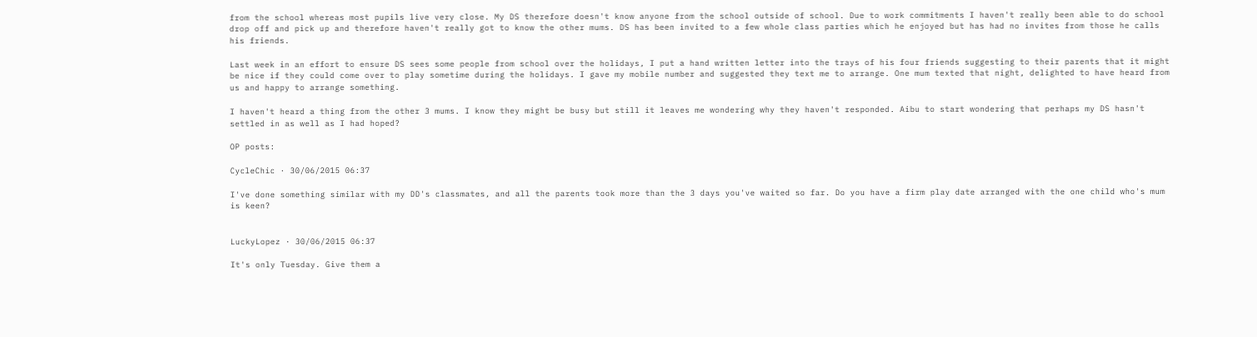from the school whereas most pupils live very close. My DS therefore doesn't know anyone from the school outside of school. Due to work commitments I haven't really been able to do school drop off and pick up and therefore haven't really got to know the other mums. DS has been invited to a few whole class parties which he enjoyed but has had no invites from those he calls his friends.

Last week in an effort to ensure DS sees some people from school over the holidays, I put a hand written letter into the trays of his four friends suggesting to their parents that it might be nice if they could come over to play sometime during the holidays. I gave my mobile number and suggested they text me to arrange. One mum texted that night, delighted to have heard from us and happy to arrange something.

I haven't heard a thing from the other 3 mums. I know they might be busy but still it leaves me wondering why they haven't responded. Aibu to start wondering that perhaps my DS hasn't settled in as well as I had hoped?

OP posts:

CycleChic · 30/06/2015 06:37

I've done something similar with my DD's classmates, and all the parents took more than the 3 days you've waited so far. Do you have a firm play date arranged with the one child who's mum is keen?


LuckyLopez · 30/06/2015 06:37

It's only Tuesday. Give them a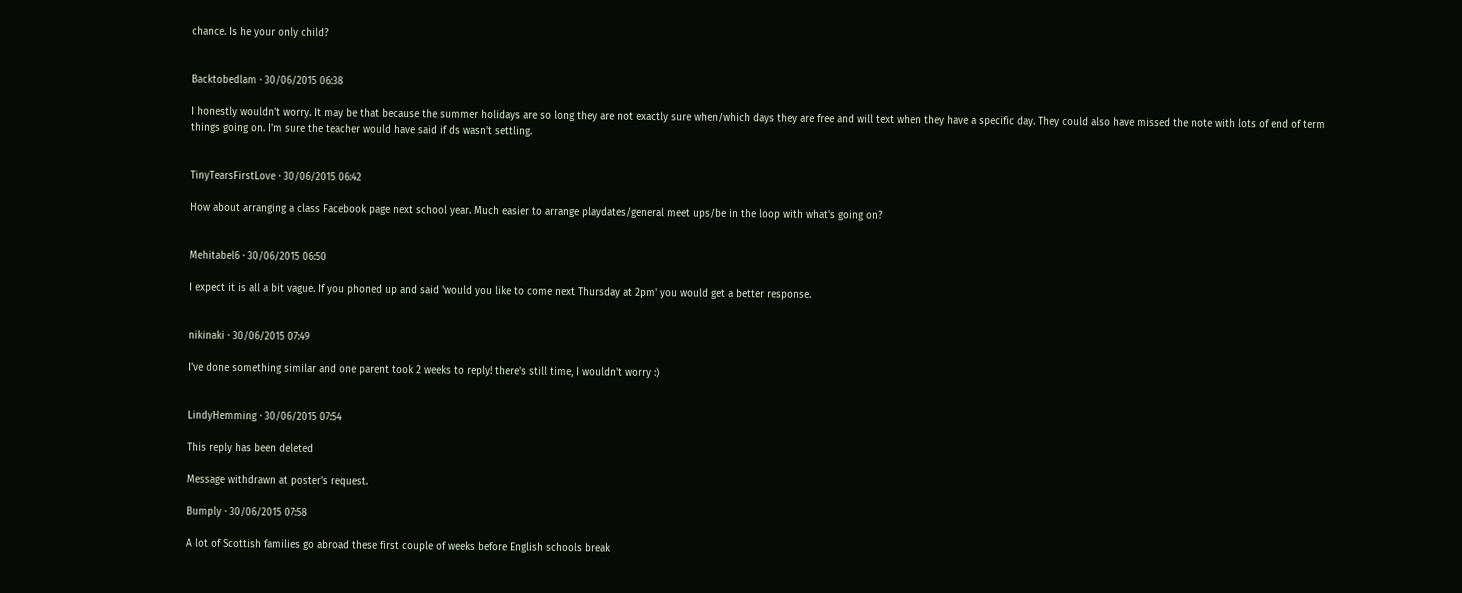chance. Is he your only child?


Backtobedlam · 30/06/2015 06:38

I honestly wouldn't worry. It may be that because the summer holidays are so long they are not exactly sure when/which days they are free and will text when they have a specific day. They could also have missed the note with lots of end of term things going on. I'm sure the teacher would have said if ds wasn't settling.


TinyTearsFirstLove · 30/06/2015 06:42

How about arranging a class Facebook page next school year. Much easier to arrange playdates/general meet ups/be in the loop with what's going on?


Mehitabel6 · 30/06/2015 06:50

I expect it is all a bit vague. If you phoned up and said 'would you like to come next Thursday at 2pm' you would get a better response.


nikinaki · 30/06/2015 07:49

I've done something similar and one parent took 2 weeks to reply! there's still time, I wouldn't worry :)


LindyHemming · 30/06/2015 07:54

This reply has been deleted

Message withdrawn at poster's request.

Bumply · 30/06/2015 07:58

A lot of Scottish families go abroad these first couple of weeks before English schools break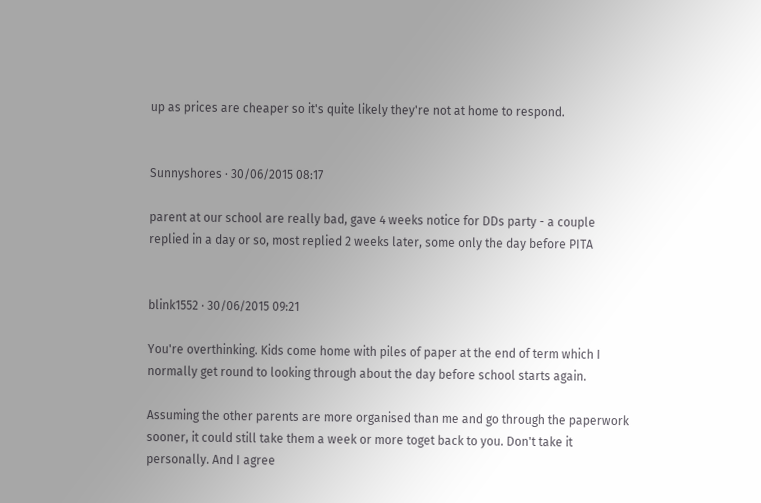up as prices are cheaper so it's quite likely they're not at home to respond.


Sunnyshores · 30/06/2015 08:17

parent at our school are really bad, gave 4 weeks notice for DDs party - a couple replied in a day or so, most replied 2 weeks later, some only the day before PITA


blink1552 · 30/06/2015 09:21

You're overthinking. Kids come home with piles of paper at the end of term which I normally get round to looking through about the day before school starts again.

Assuming the other parents are more organised than me and go through the paperwork sooner, it could still take them a week or more toget back to you. Don't take it personally. And I agree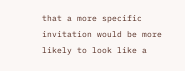that a more specific invitation would be more likely to look like a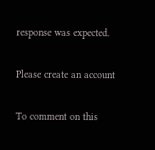response was expected.

Please create an account

To comment on this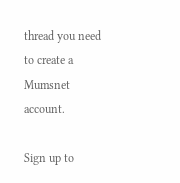thread you need to create a Mumsnet account.

Sign up to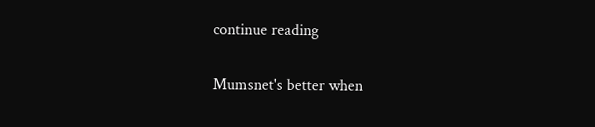continue reading

Mumsnet's better when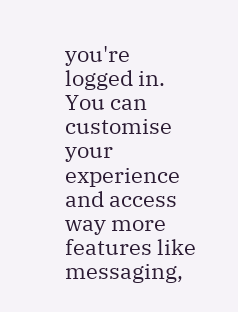you're logged in. You can customise your experience and access way more features like messaging,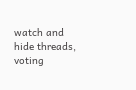watch and hide threads, voting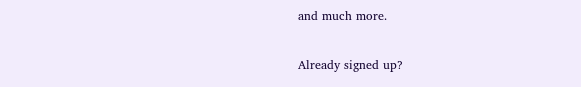and much more.

Already signed up?